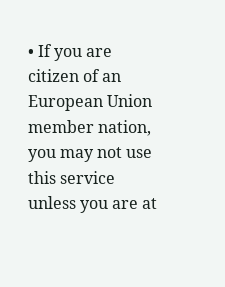• If you are citizen of an European Union member nation, you may not use this service unless you are at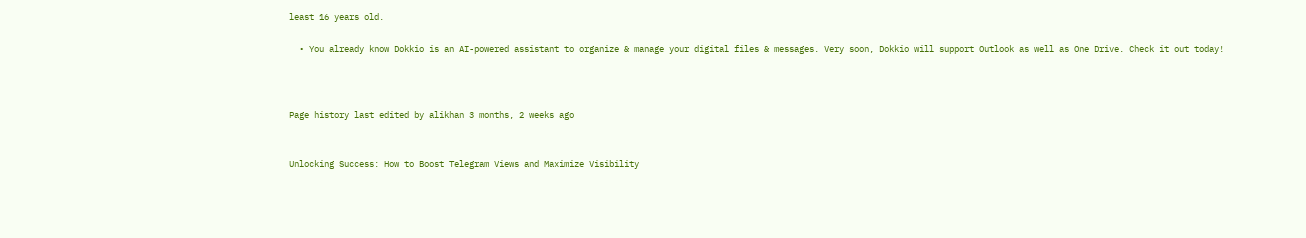least 16 years old.

  • You already know Dokkio is an AI-powered assistant to organize & manage your digital files & messages. Very soon, Dokkio will support Outlook as well as One Drive. Check it out today!



Page history last edited by alikhan 3 months, 2 weeks ago


Unlocking Success: How to Boost Telegram Views and Maximize Visibility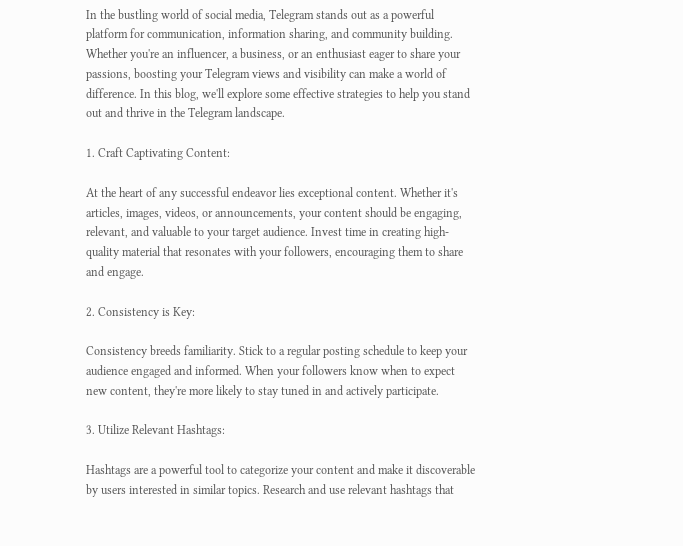In the bustling world of social media, Telegram stands out as a powerful platform for communication, information sharing, and community building. Whether you're an influencer, a business, or an enthusiast eager to share your passions, boosting your Telegram views and visibility can make a world of difference. In this blog, we'll explore some effective strategies to help you stand out and thrive in the Telegram landscape.

1. Craft Captivating Content:

At the heart of any successful endeavor lies exceptional content. Whether it's articles, images, videos, or announcements, your content should be engaging, relevant, and valuable to your target audience. Invest time in creating high-quality material that resonates with your followers, encouraging them to share and engage.

2. Consistency is Key:

Consistency breeds familiarity. Stick to a regular posting schedule to keep your audience engaged and informed. When your followers know when to expect new content, they're more likely to stay tuned in and actively participate.

3. Utilize Relevant Hashtags:

Hashtags are a powerful tool to categorize your content and make it discoverable by users interested in similar topics. Research and use relevant hashtags that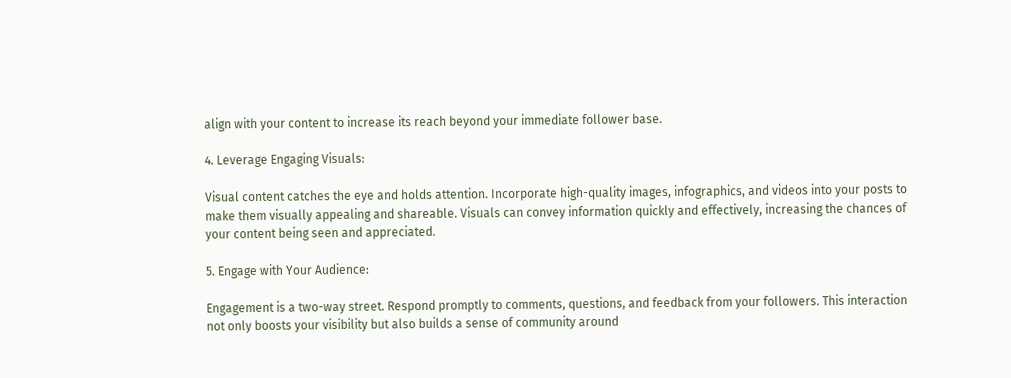align with your content to increase its reach beyond your immediate follower base.

4. Leverage Engaging Visuals:

Visual content catches the eye and holds attention. Incorporate high-quality images, infographics, and videos into your posts to make them visually appealing and shareable. Visuals can convey information quickly and effectively, increasing the chances of your content being seen and appreciated.

5. Engage with Your Audience:

Engagement is a two-way street. Respond promptly to comments, questions, and feedback from your followers. This interaction not only boosts your visibility but also builds a sense of community around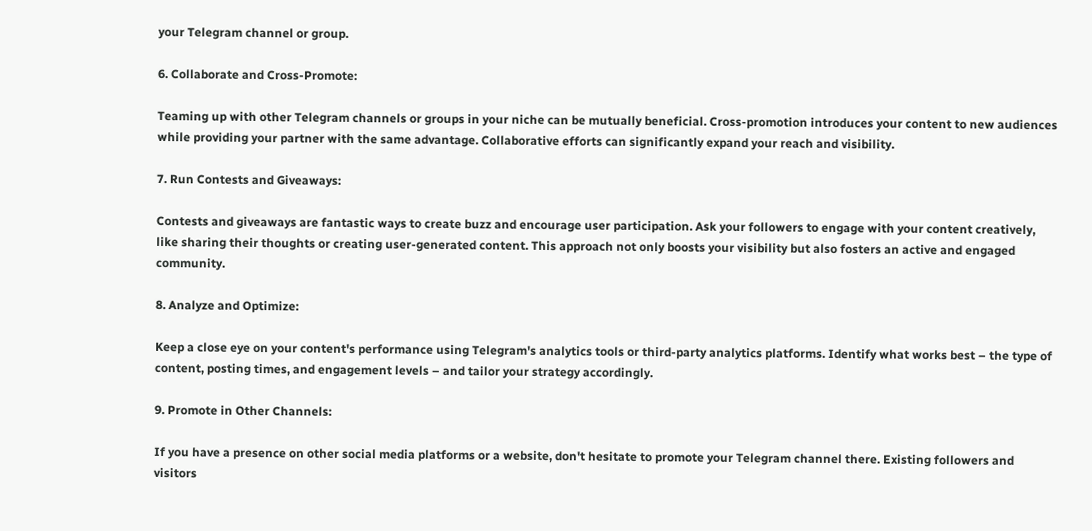your Telegram channel or group.

6. Collaborate and Cross-Promote:

Teaming up with other Telegram channels or groups in your niche can be mutually beneficial. Cross-promotion introduces your content to new audiences while providing your partner with the same advantage. Collaborative efforts can significantly expand your reach and visibility.

7. Run Contests and Giveaways:

Contests and giveaways are fantastic ways to create buzz and encourage user participation. Ask your followers to engage with your content creatively, like sharing their thoughts or creating user-generated content. This approach not only boosts your visibility but also fosters an active and engaged community.

8. Analyze and Optimize:

Keep a close eye on your content's performance using Telegram's analytics tools or third-party analytics platforms. Identify what works best – the type of content, posting times, and engagement levels – and tailor your strategy accordingly.

9. Promote in Other Channels:

If you have a presence on other social media platforms or a website, don't hesitate to promote your Telegram channel there. Existing followers and visitors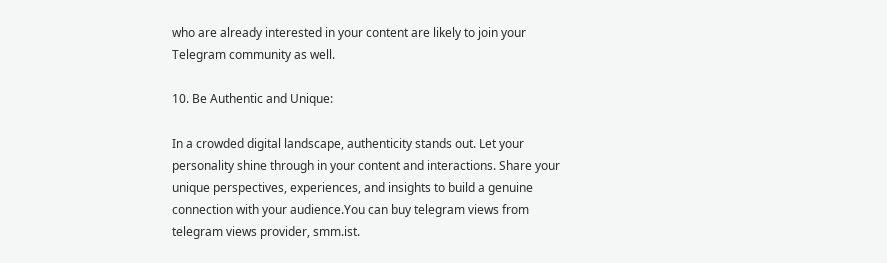who are already interested in your content are likely to join your Telegram community as well.

10. Be Authentic and Unique:

In a crowded digital landscape, authenticity stands out. Let your personality shine through in your content and interactions. Share your unique perspectives, experiences, and insights to build a genuine connection with your audience.You can buy telegram views from telegram views provider, smm.ist.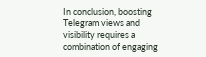In conclusion, boosting Telegram views and visibility requires a combination of engaging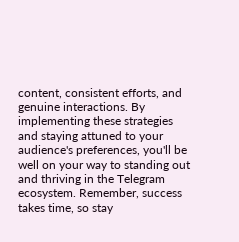content, consistent efforts, and genuine interactions. By implementing these strategies and staying attuned to your audience's preferences, you'll be well on your way to standing out and thriving in the Telegram ecosystem. Remember, success takes time, so stay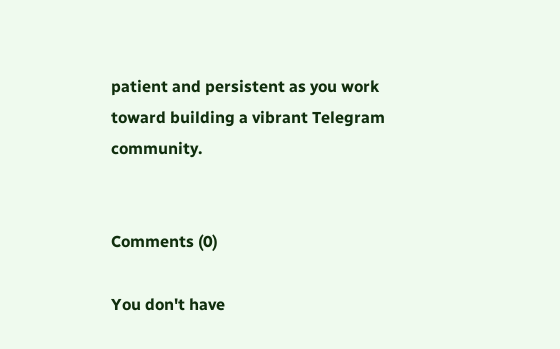patient and persistent as you work toward building a vibrant Telegram community.


Comments (0)

You don't have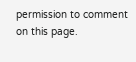permission to comment on this page.